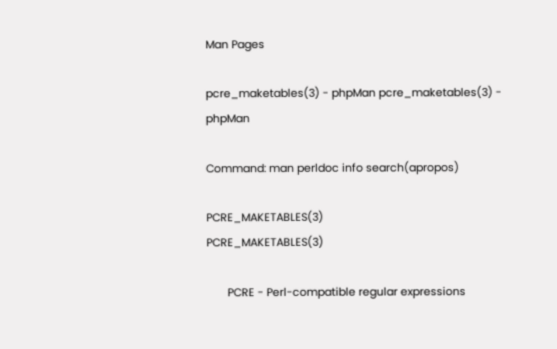Man Pages

pcre_maketables(3) - phpMan pcre_maketables(3) - phpMan

Command: man perldoc info search(apropos)

PCRE_MAKETABLES(3)                                          PCRE_MAKETABLES(3)

       PCRE - Perl-compatible regular expressions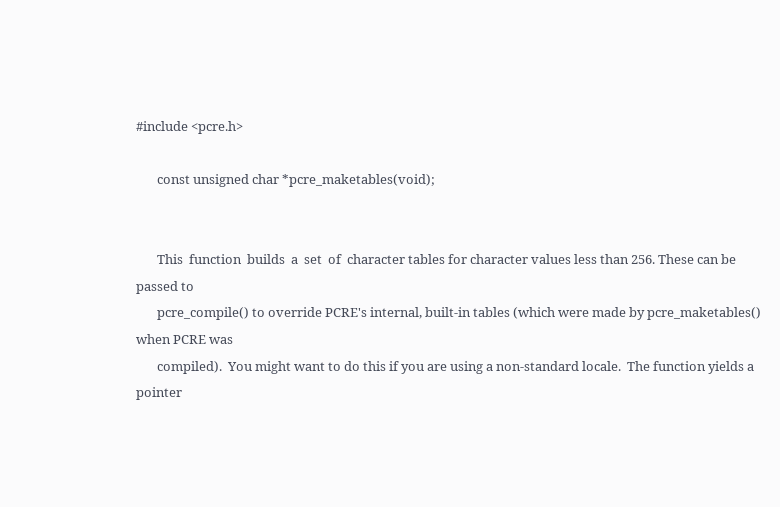#include <pcre.h>

       const unsigned char *pcre_maketables(void);


       This  function  builds  a  set  of  character tables for character values less than 256. These can be passed to
       pcre_compile() to override PCRE's internal, built-in tables (which were made by pcre_maketables() when PCRE was
       compiled).  You might want to do this if you are using a non-standard locale.  The function yields a pointer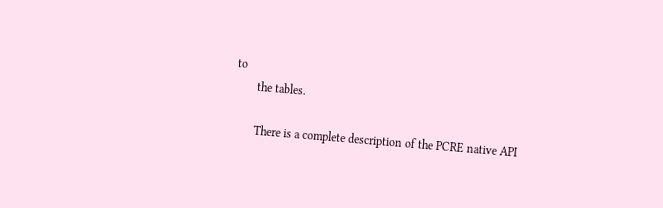to
       the tables.

       There is a complete description of the PCRE native API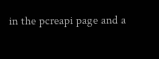in the pcreapi page and a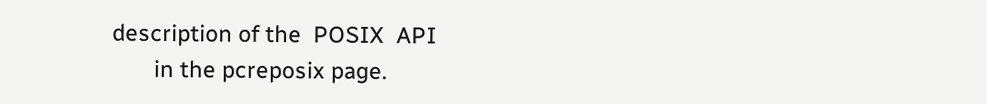description of the  POSIX  API
       in the pcreposix page.